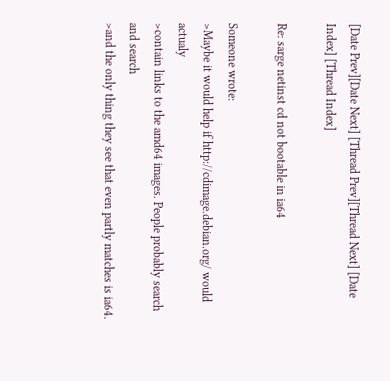[Date Prev][Date Next] [Thread Prev][Thread Next] [Date Index] [Thread Index]

Re: sarge netinst cd not bootable in ia64

Someone wrote:
>Maybe it would help if http://cdimage.debian.org/ would actualy
>contain links to the amd64 images. People probably search and search
>and the only thing they see that even partly matches is ia64.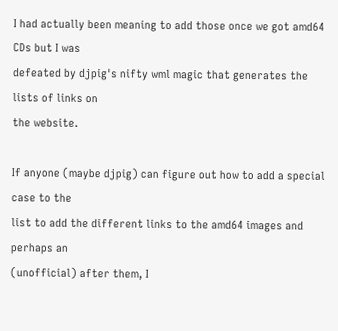I had actually been meaning to add those once we got amd64 CDs but I was
defeated by djpig's nifty wml magic that generates the lists of links on
the website.

If anyone (maybe djpig) can figure out how to add a special case to the
list to add the different links to the amd64 images and perhaps an
(unofficial) after them, I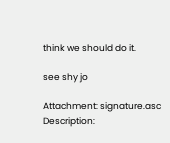think we should do it.

see shy jo

Attachment: signature.asc
Description: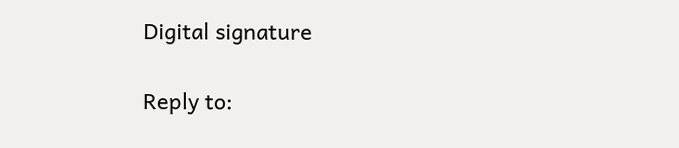Digital signature

Reply to: